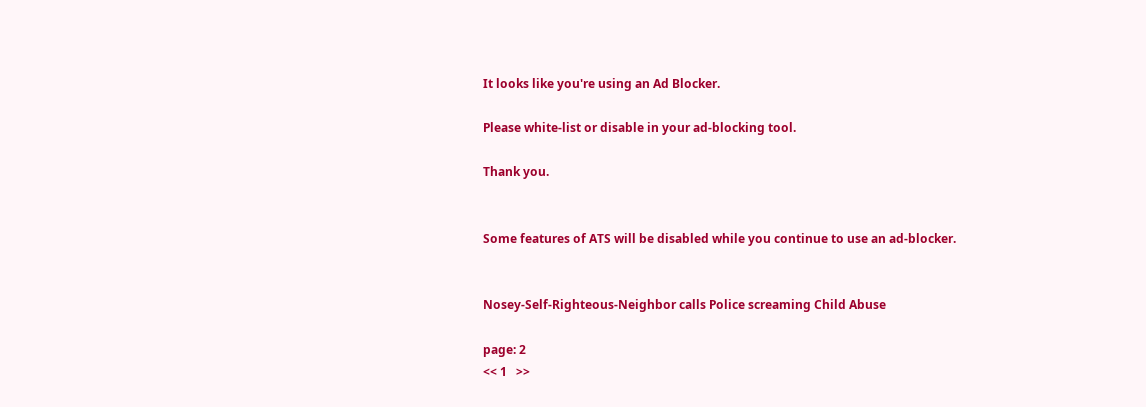It looks like you're using an Ad Blocker.

Please white-list or disable in your ad-blocking tool.

Thank you.


Some features of ATS will be disabled while you continue to use an ad-blocker.


Nosey-Self-Righteous-Neighbor calls Police screaming Child Abuse

page: 2
<< 1   >>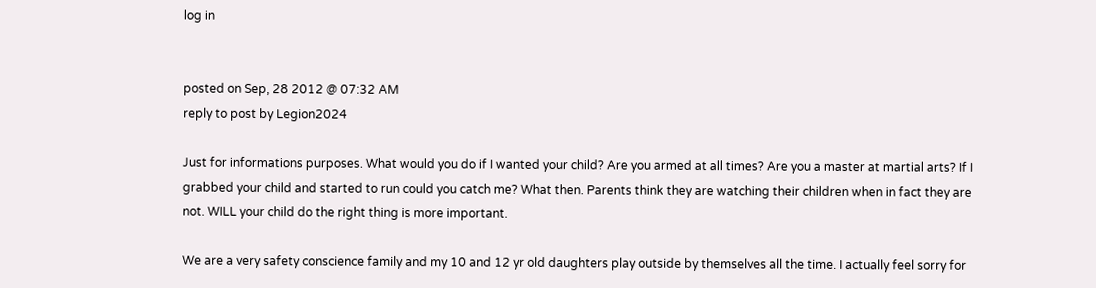log in


posted on Sep, 28 2012 @ 07:32 AM
reply to post by Legion2024

Just for informations purposes. What would you do if I wanted your child? Are you armed at all times? Are you a master at martial arts? If I grabbed your child and started to run could you catch me? What then. Parents think they are watching their children when in fact they are not. WILL your child do the right thing is more important.

We are a very safety conscience family and my 10 and 12 yr old daughters play outside by themselves all the time. I actually feel sorry for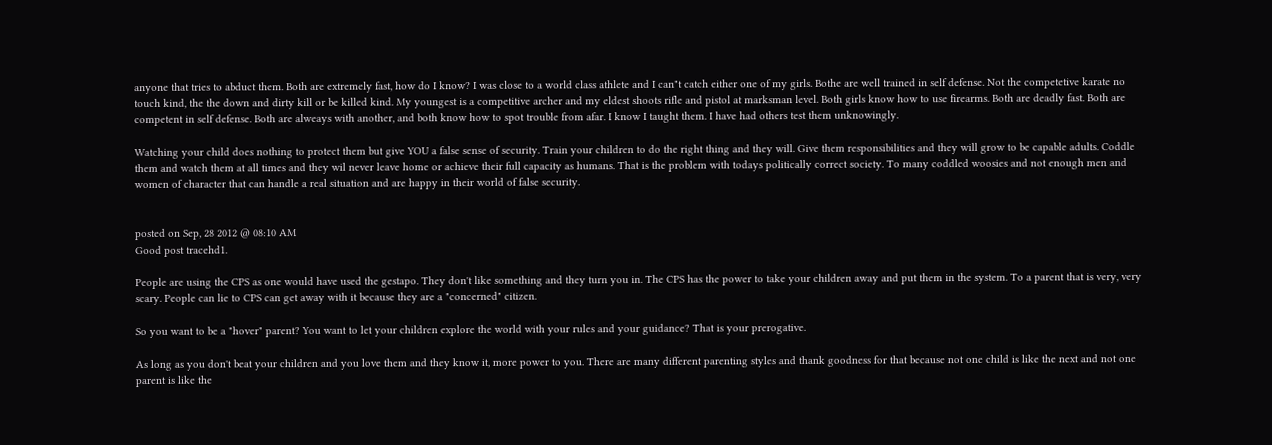anyone that tries to abduct them. Both are extremely fast, how do I know? I was close to a world class athlete and I can"t catch either one of my girls. Bothe are well trained in self defense. Not the competetive karate no touch kind, the the down and dirty kill or be killed kind. My youngest is a competitive archer and my eldest shoots rifle and pistol at marksman level. Both girls know how to use firearms. Both are deadly fast. Both are competent in self defense. Both are alweays with another, and both know how to spot trouble from afar. I know I taught them. I have had others test them unknowingly.

Watching your child does nothing to protect them but give YOU a false sense of security. Train your children to do the right thing and they will. Give them responsibilities and they will grow to be capable adults. Coddle them and watch them at all times and they wil never leave home or achieve their full capacity as humans. That is the problem with todays politically correct society. To many coddled woosies and not enough men and women of character that can handle a real situation and are happy in their world of false security.


posted on Sep, 28 2012 @ 08:10 AM
Good post tracehd1.

People are using the CPS as one would have used the gestapo. They don't like something and they turn you in. The CPS has the power to take your children away and put them in the system. To a parent that is very, very scary. People can lie to CPS can get away with it because they are a "concerned" citizen.

So you want to be a "hover" parent? You want to let your children explore the world with your rules and your guidance? That is your prerogative.

As long as you don't beat your children and you love them and they know it, more power to you. There are many different parenting styles and thank goodness for that because not one child is like the next and not one parent is like the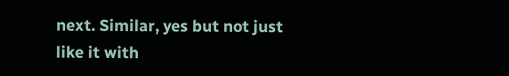next. Similar, yes but not just like it with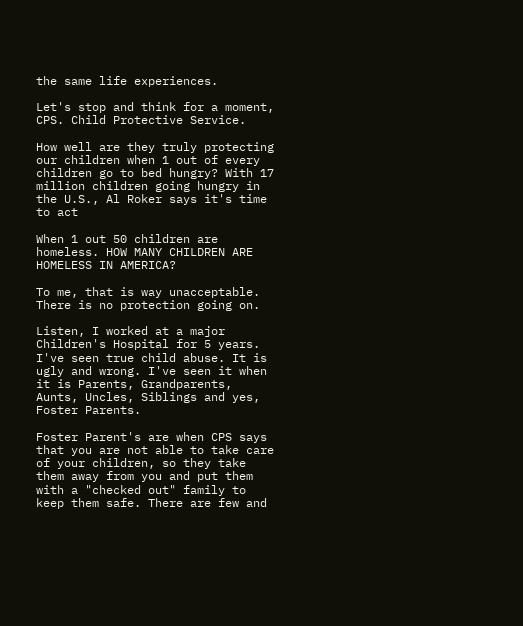the same life experiences.

Let's stop and think for a moment, CPS. Child Protective Service.

How well are they truly protecting our children when 1 out of every children go to bed hungry? With 17 million children going hungry in the U.S., Al Roker says it's time to act

When 1 out 50 children are homeless. HOW MANY CHILDREN ARE HOMELESS IN AMERICA?

To me, that is way unacceptable. There is no protection going on.

Listen, I worked at a major Children's Hospital for 5 years. I've seen true child abuse. It is ugly and wrong. I've seen it when it is Parents, Grandparents, Aunts, Uncles, Siblings and yes, Foster Parents.

Foster Parent's are when CPS says that you are not able to take care of your children, so they take them away from you and put them with a "checked out" family to keep them safe. There are few and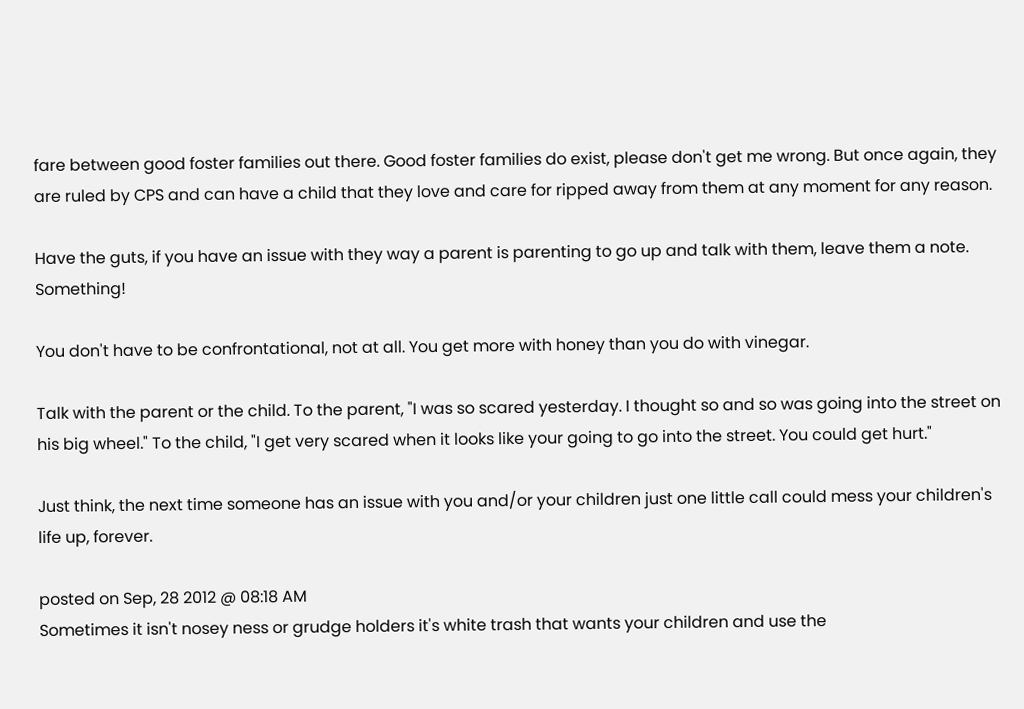fare between good foster families out there. Good foster families do exist, please don't get me wrong. But once again, they are ruled by CPS and can have a child that they love and care for ripped away from them at any moment for any reason.

Have the guts, if you have an issue with they way a parent is parenting to go up and talk with them, leave them a note. Something!

You don't have to be confrontational, not at all. You get more with honey than you do with vinegar.

Talk with the parent or the child. To the parent, "I was so scared yesterday. I thought so and so was going into the street on his big wheel." To the child, "I get very scared when it looks like your going to go into the street. You could get hurt."

Just think, the next time someone has an issue with you and/or your children just one little call could mess your children's life up, forever.

posted on Sep, 28 2012 @ 08:18 AM
Sometimes it isn't nosey ness or grudge holders it's white trash that wants your children and use the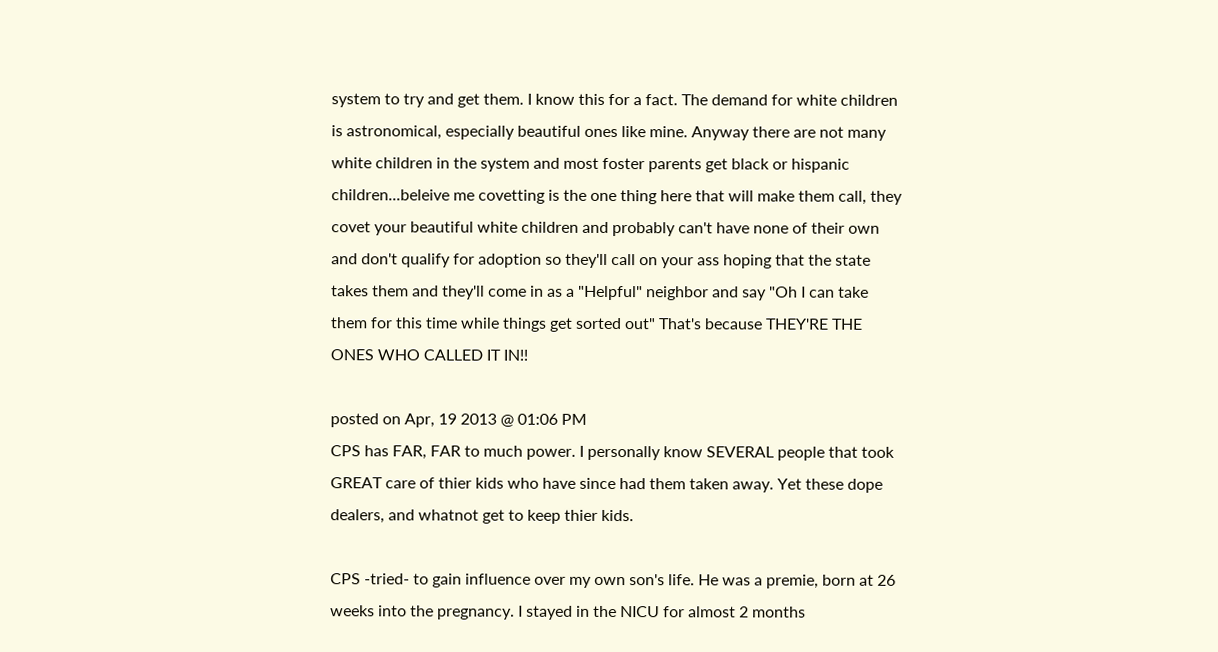system to try and get them. I know this for a fact. The demand for white children is astronomical, especially beautiful ones like mine. Anyway there are not many white children in the system and most foster parents get black or hispanic children...beleive me covetting is the one thing here that will make them call, they covet your beautiful white children and probably can't have none of their own and don't qualify for adoption so they'll call on your ass hoping that the state takes them and they'll come in as a "Helpful" neighbor and say "Oh I can take them for this time while things get sorted out" That's because THEY'RE THE ONES WHO CALLED IT IN!!

posted on Apr, 19 2013 @ 01:06 PM
CPS has FAR, FAR to much power. I personally know SEVERAL people that took GREAT care of thier kids who have since had them taken away. Yet these dope dealers, and whatnot get to keep thier kids.

CPS -tried- to gain influence over my own son's life. He was a premie, born at 26 weeks into the pregnancy. I stayed in the NICU for almost 2 months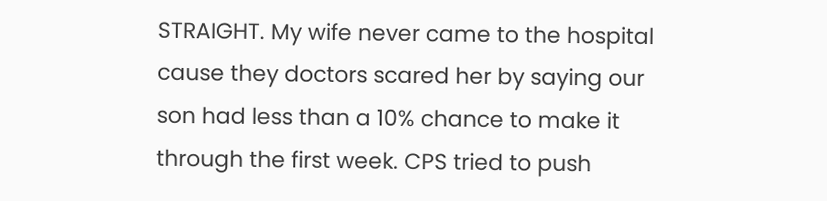STRAIGHT. My wife never came to the hospital cause they doctors scared her by saying our son had less than a 10% chance to make it through the first week. CPS tried to push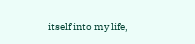itself into my life,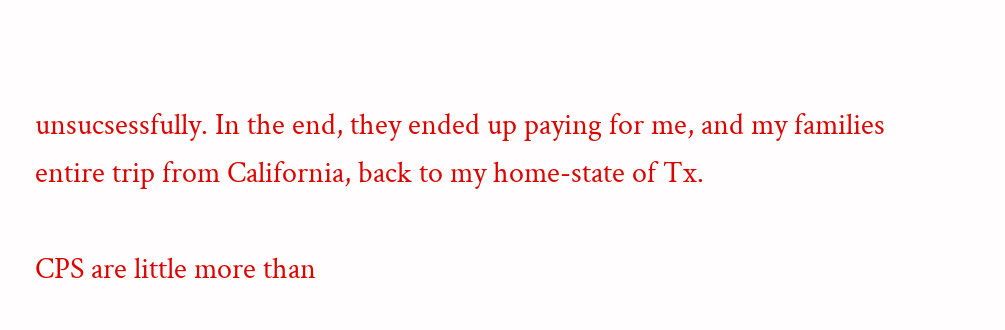unsucsessfully. In the end, they ended up paying for me, and my families entire trip from California, back to my home-state of Tx.

CPS are little more than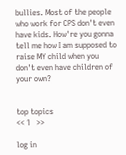bullies. Most of the people who work for CPS don't even have kids. How're you gonna tell me how I am supposed to raise MY child when you don't even have children of your own?


top topics
<< 1   >>

log in